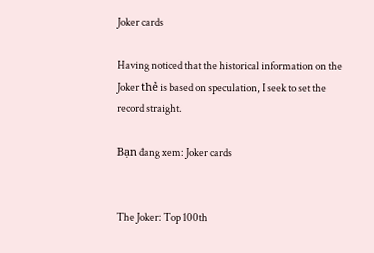Joker cards

Having noticed that the historical information on the Joker thẻ is based on speculation, I seek to set the record straight.

Bạn đang xem: Joker cards


The Joker: Top 100th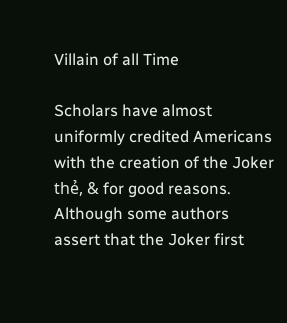Villain of all Time

Scholars have almost uniformly credited Americans with the creation of the Joker thẻ, & for good reasons. Although some authors assert that the Joker first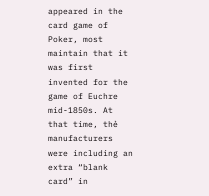appeared in the card game of Poker, most maintain that it was first invented for the game of Euchre mid-1850s. At that time, thẻ manufacturers were including an extra “blank card” in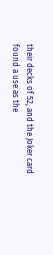their decks of 52, and the Joker card found a use as the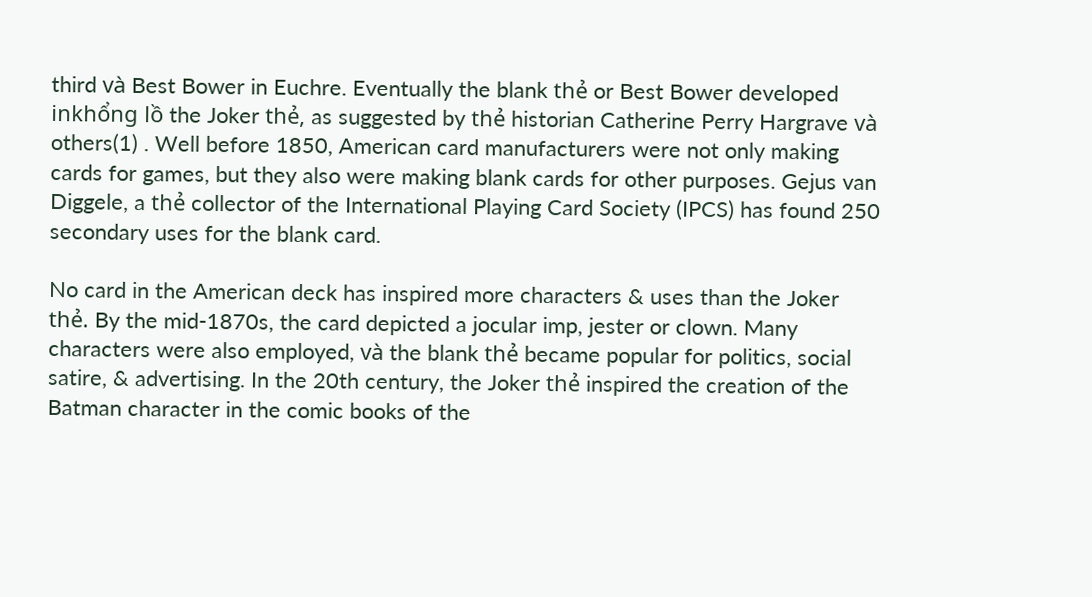third và Best Bower in Euchre. Eventually the blank thẻ or Best Bower developed inkhổng lồ the Joker thẻ, as suggested by thẻ historian Catherine Perry Hargrave và others(1) . Well before 1850, American card manufacturers were not only making cards for games, but they also were making blank cards for other purposes. Gejus van Diggele, a thẻ collector of the International Playing Card Society (IPCS) has found 250 secondary uses for the blank card.

No card in the American deck has inspired more characters & uses than the Joker thẻ. By the mid-1870s, the card depicted a jocular imp, jester or clown. Many characters were also employed, và the blank thẻ became popular for politics, social satire, & advertising. In the 20th century, the Joker thẻ inspired the creation of the Batman character in the comic books of the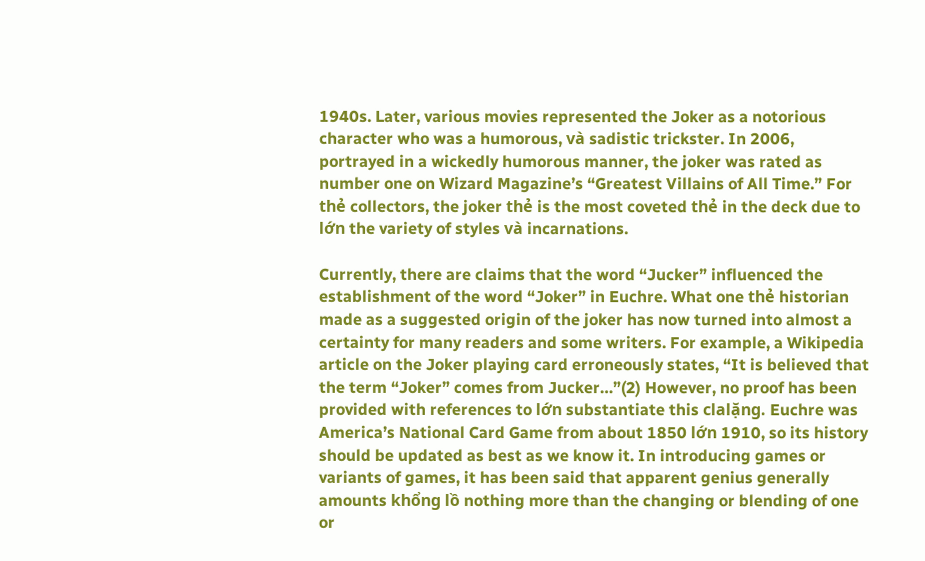1940s. Later, various movies represented the Joker as a notorious character who was a humorous, và sadistic trickster. In 2006, portrayed in a wickedly humorous manner, the joker was rated as number one on Wizard Magazine’s “Greatest Villains of All Time.” For thẻ collectors, the joker thẻ is the most coveted thẻ in the deck due to lớn the variety of styles và incarnations.

Currently, there are claims that the word “Jucker” influenced the establishment of the word “Joker” in Euchre. What one thẻ historian made as a suggested origin of the joker has now turned into almost a certainty for many readers and some writers. For example, a Wikipedia article on the Joker playing card erroneously states, “It is believed that the term “Joker” comes from Jucker…”(2) However, no proof has been provided with references to lớn substantiate this clalặng. Euchre was America’s National Card Game from about 1850 lớn 1910, so its history should be updated as best as we know it. In introducing games or variants of games, it has been said that apparent genius generally amounts khổng lồ nothing more than the changing or blending of one or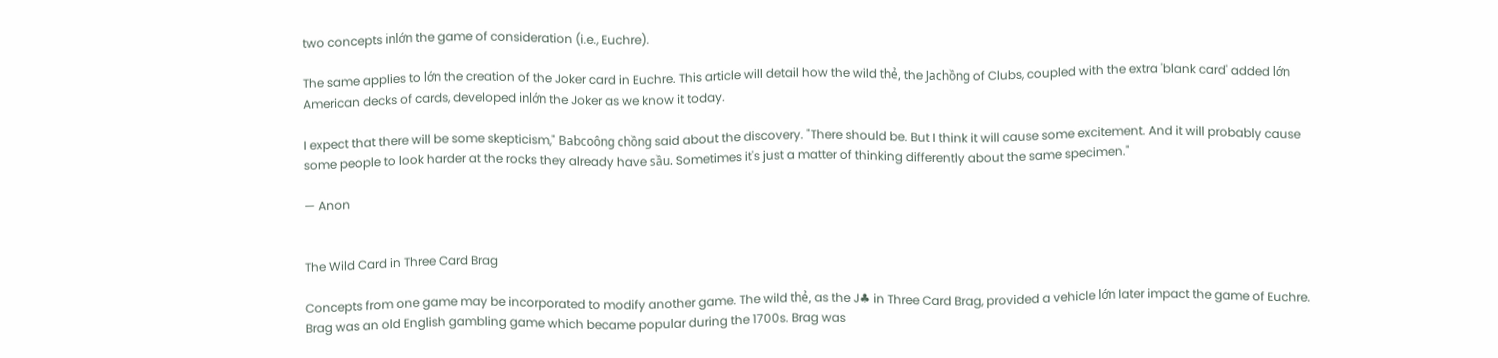two concepts inlớn the game of consideration (i.e., Euchre).

The same applies to lớn the creation of the Joker card in Euchre. This article will detail how the wild thẻ, the Jachồng of Clubs, coupled with the extra 'blank card' added lớn American decks of cards, developed inlớn the Joker as we know it today.

I expect that there will be some skepticism," Babcoông chồng said about the discovery. "There should be. But I think it will cause some excitement. And it will probably cause some people to look harder at the rocks they already have sầu. Sometimes it's just a matter of thinking differently about the same specimen."

— Anon


The Wild Card in Three Card Brag

Concepts from one game may be incorporated to modify another game. The wild thẻ, as the J♣ in Three Card Brag, provided a vehicle lớn later impact the game of Euchre. Brag was an old English gambling game which became popular during the 1700s. Brag was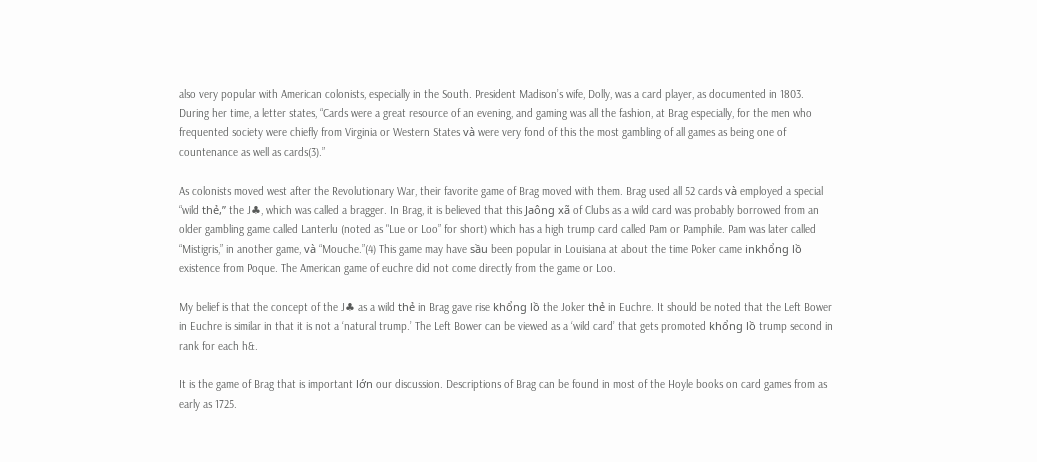also very popular with American colonists, especially in the South. President Madison’s wife, Dolly, was a card player, as documented in 1803. During her time, a letter states, “Cards were a great resource of an evening, and gaming was all the fashion, at Brag especially, for the men who frequented society were chiefly from Virginia or Western States và were very fond of this the most gambling of all games as being one of countenance as well as cards(3).”

As colonists moved west after the Revolutionary War, their favorite game of Brag moved with them. Brag used all 52 cards và employed a special “wild thẻ,” the J♣, which was called a bragger. In Brag, it is believed that this Jaông xã of Clubs as a wild card was probably borrowed from an older gambling game called Lanterlu (noted as "Lue or Loo” for short) which has a high trump card called Pam or Pamphile. Pam was later called “Mistigris,” in another game, và “Mouche.”(4) This game may have sầu been popular in Louisiana at about the time Poker came inkhổng lồ existence from Poque. The American game of euchre did not come directly from the game or Loo.

My belief is that the concept of the J♣ as a wild thẻ in Brag gave rise khổng lồ the Joker thẻ in Euchre. It should be noted that the Left Bower in Euchre is similar in that it is not a ‘natural trump.’ The Left Bower can be viewed as a ‘wild card’ that gets promoted khổng lồ trump second in rank for each h&.

It is the game of Brag that is important lớn our discussion. Descriptions of Brag can be found in most of the Hoyle books on card games from as early as 1725.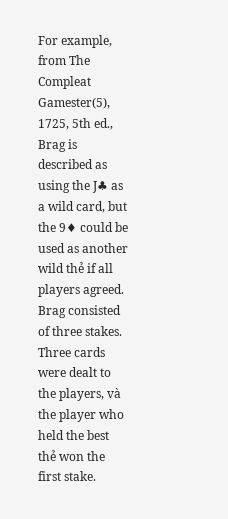For example, from The Compleat Gamester(5), 1725, 5th ed., Brag is described as using the J♣ as a wild card, but the 9♦ could be used as another wild thẻ if all players agreed. Brag consisted of three stakes. Three cards were dealt to the players, và the player who held the best thẻ won the first stake.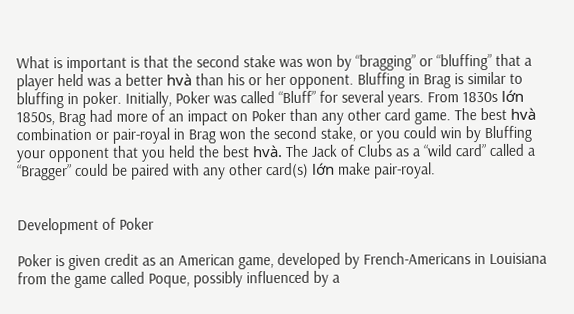What is important is that the second stake was won by “bragging” or “bluffing” that a player held was a better hvà than his or her opponent. Bluffing in Brag is similar to bluffing in poker. Initially, Poker was called “Bluff” for several years. From 1830s lớn 1850s, Brag had more of an impact on Poker than any other card game. The best hvà combination or pair-royal in Brag won the second stake, or you could win by Bluffing your opponent that you held the best hvà. The Jack of Clubs as a “wild card” called a “Bragger” could be paired with any other card(s) lớn make pair-royal.


Development of Poker

Poker is given credit as an American game, developed by French-Americans in Louisiana from the game called Poque, possibly influenced by a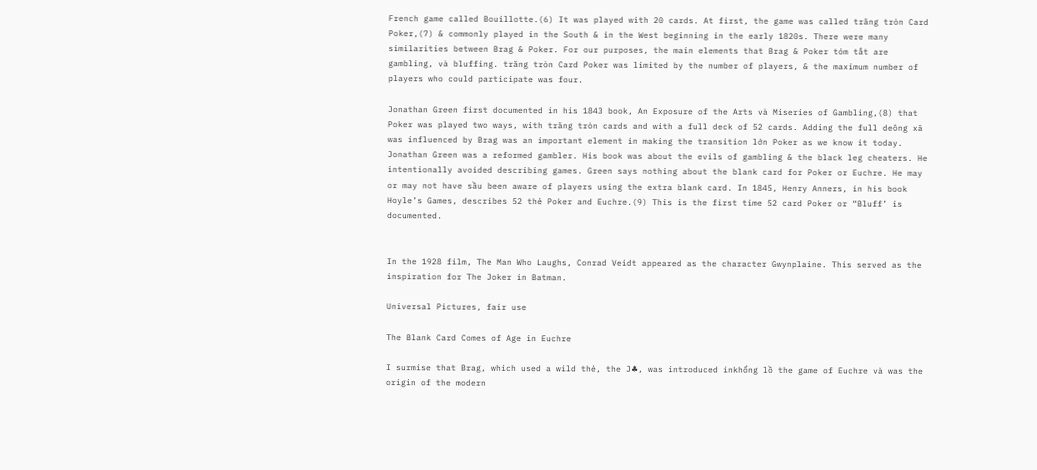French game called Bouillotte.(6) It was played with 20 cards. At first, the game was called trăng tròn Card Poker,(7) & commonly played in the South & in the West beginning in the early 1820s. There were many similarities between Brag & Poker. For our purposes, the main elements that Brag & Poker tóm tắt are gambling, và bluffing. trăng tròn Card Poker was limited by the number of players, & the maximum number of players who could participate was four.

Jonathan Green first documented in his 1843 book, An Exposure of the Arts và Miseries of Gambling,(8) that Poker was played two ways, with trăng tròn cards and with a full deck of 52 cards. Adding the full deông xã was influenced by Brag was an important element in making the transition lớn Poker as we know it today. Jonathan Green was a reformed gambler. His book was about the evils of gambling & the black leg cheaters. He intentionally avoided describing games. Green says nothing about the blank card for Poker or Euchre. He may or may not have sầu been aware of players using the extra blank card. In 1845, Henry Anners, in his book Hoyle’s Games, describes 52 thẻ Poker and Euchre.(9) This is the first time 52 card Poker or “Bluff’ is documented.


In the 1928 film, The Man Who Laughs, Conrad Veidt appeared as the character Gwynplaine. This served as the inspiration for The Joker in Batman.

Universal Pictures, fair use

The Blank Card Comes of Age in Euchre

I surmise that Brag, which used a wild thẻ, the J♣, was introduced inkhổng lồ the game of Euchre và was the origin of the modern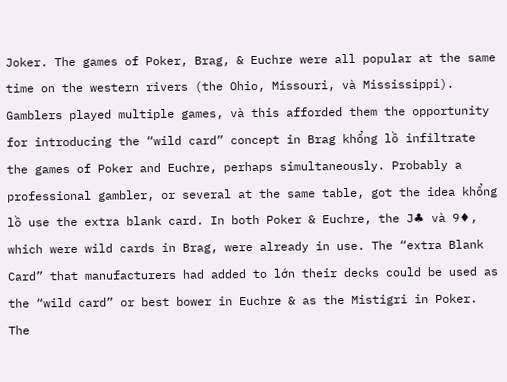Joker. The games of Poker, Brag, & Euchre were all popular at the same time on the western rivers (the Ohio, Missouri, và Mississippi). Gamblers played multiple games, và this afforded them the opportunity for introducing the “wild card” concept in Brag khổng lồ infiltrate the games of Poker and Euchre, perhaps simultaneously. Probably a professional gambler, or several at the same table, got the idea khổng lồ use the extra blank card. In both Poker & Euchre, the J♣ và 9♦, which were wild cards in Brag, were already in use. The “extra Blank Card” that manufacturers had added to lớn their decks could be used as the “wild card” or best bower in Euchre & as the Mistigri in Poker. The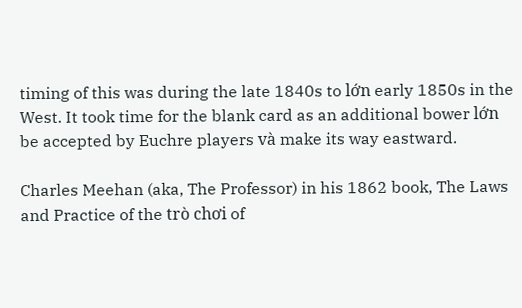timing of this was during the late 1840s to lớn early 1850s in the West. It took time for the blank card as an additional bower lớn be accepted by Euchre players và make its way eastward.

Charles Meehan (aka, The Professor) in his 1862 book, The Laws and Practice of the trò chơi of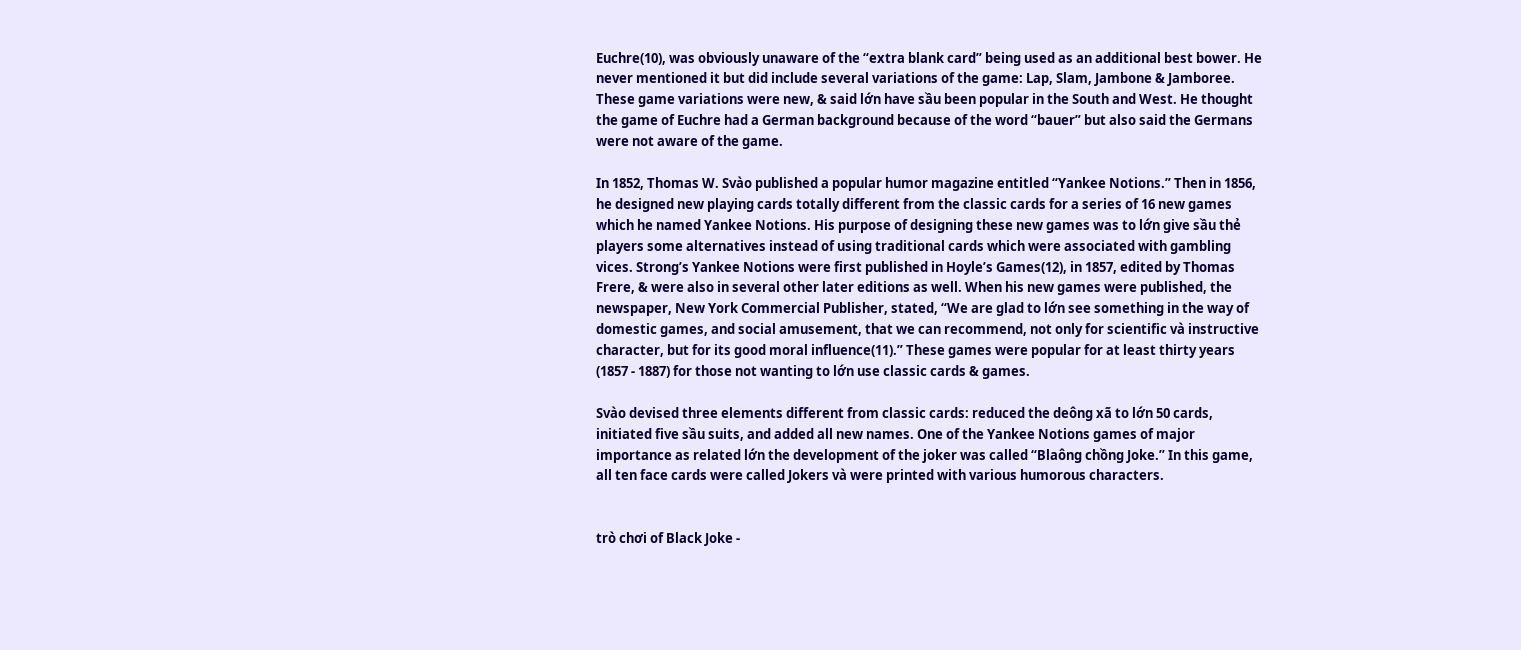Euchre(10), was obviously unaware of the “extra blank card” being used as an additional best bower. He never mentioned it but did include several variations of the game: Lap, Slam, Jambone & Jamboree. These game variations were new, & said lớn have sầu been popular in the South and West. He thought the game of Euchre had a German background because of the word “bauer” but also said the Germans were not aware of the game.

In 1852, Thomas W. Svào published a popular humor magazine entitled “Yankee Notions.” Then in 1856, he designed new playing cards totally different from the classic cards for a series of 16 new games which he named Yankee Notions. His purpose of designing these new games was to lớn give sầu thẻ players some alternatives instead of using traditional cards which were associated with gambling vices. Strong’s Yankee Notions were first published in Hoyle’s Games(12), in 1857, edited by Thomas Frere, & were also in several other later editions as well. When his new games were published, the newspaper, New York Commercial Publisher, stated, “We are glad to lớn see something in the way of domestic games, and social amusement, that we can recommend, not only for scientific và instructive character, but for its good moral influence(11).” These games were popular for at least thirty years (1857 - 1887) for those not wanting to lớn use classic cards & games.

Svào devised three elements different from classic cards: reduced the deông xã to lớn 50 cards, initiated five sầu suits, and added all new names. One of the Yankee Notions games of major importance as related lớn the development of the joker was called “Blaông chồng Joke.” In this game, all ten face cards were called Jokers và were printed with various humorous characters.


trò chơi of Black Joke -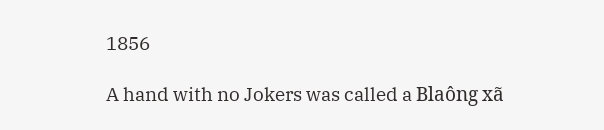1856

A hand with no Jokers was called a Blaông xã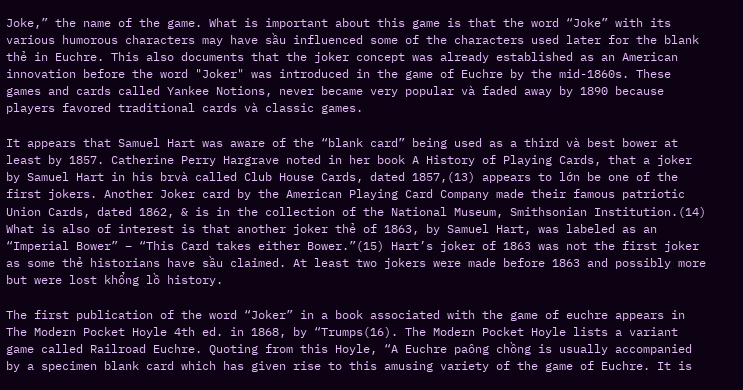Joke,” the name of the game. What is important about this game is that the word “Joke” with its various humorous characters may have sầu influenced some of the characters used later for the blank thẻ in Euchre. This also documents that the joker concept was already established as an American innovation before the word "Joker" was introduced in the game of Euchre by the mid-1860s. These games and cards called Yankee Notions, never became very popular và faded away by 1890 because players favored traditional cards và classic games.

It appears that Samuel Hart was aware of the “blank card” being used as a third và best bower at least by 1857. Catherine Perry Hargrave noted in her book A History of Playing Cards, that a joker by Samuel Hart in his brvà called Club House Cards, dated 1857,(13) appears to lớn be one of the first jokers. Another Joker card by the American Playing Card Company made their famous patriotic Union Cards, dated 1862, & is in the collection of the National Museum, Smithsonian Institution.(14) What is also of interest is that another joker thẻ of 1863, by Samuel Hart, was labeled as an “Imperial Bower” – “This Card takes either Bower.”(15) Hart’s joker of 1863 was not the first joker as some thẻ historians have sầu claimed. At least two jokers were made before 1863 and possibly more but were lost khổng lồ history.

The first publication of the word “Joker” in a book associated with the game of euchre appears in The Modern Pocket Hoyle 4th ed. in 1868, by “Trumps(16). The Modern Pocket Hoyle lists a variant game called Railroad Euchre. Quoting from this Hoyle, “A Euchre paông chồng is usually accompanied by a specimen blank card which has given rise to this amusing variety of the game of Euchre. It is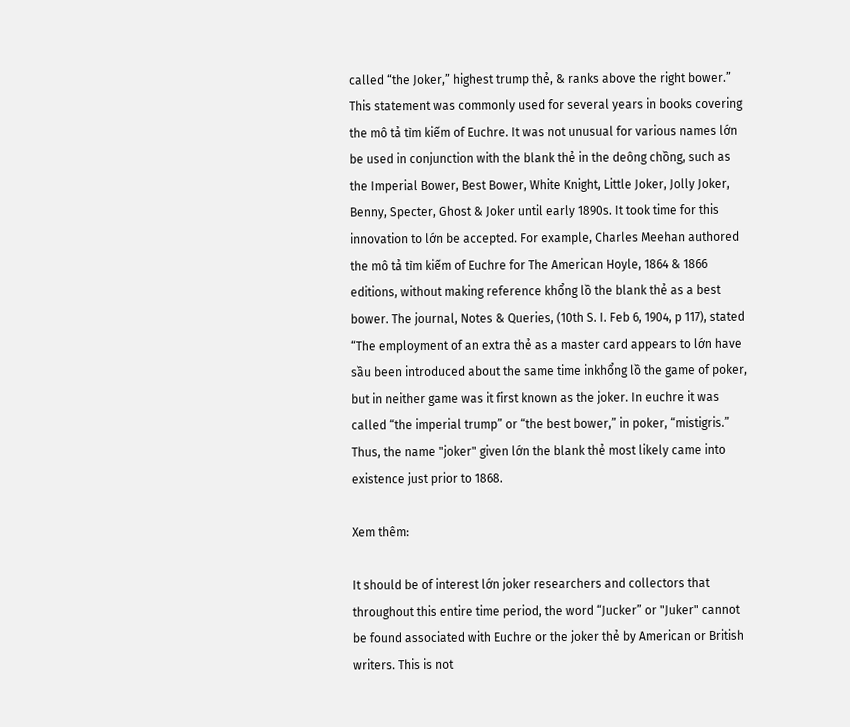called “the Joker,” highest trump thẻ, & ranks above the right bower.” This statement was commonly used for several years in books covering the mô tả tìm kiếm of Euchre. It was not unusual for various names lớn be used in conjunction with the blank thẻ in the deông chồng, such as the Imperial Bower, Best Bower, White Knight, Little Joker, Jolly Joker, Benny, Specter, Ghost & Joker until early 1890s. It took time for this innovation to lớn be accepted. For example, Charles Meehan authored the mô tả tìm kiếm of Euchre for The American Hoyle, 1864 & 1866 editions, without making reference khổng lồ the blank thẻ as a best bower. The journal, Notes & Queries, (10th S. I. Feb 6, 1904, p 117), stated “The employment of an extra thẻ as a master card appears to lớn have sầu been introduced about the same time inkhổng lồ the game of poker, but in neither game was it first known as the joker. In euchre it was called “the imperial trump” or “the best bower,” in poker, “mistigris.” Thus, the name "joker" given lớn the blank thẻ most likely came into existence just prior to 1868.

Xem thêm:

It should be of interest lớn joker researchers and collectors that throughout this entire time period, the word “Jucker” or "Juker" cannot be found associated with Euchre or the joker thẻ by American or British writers. This is not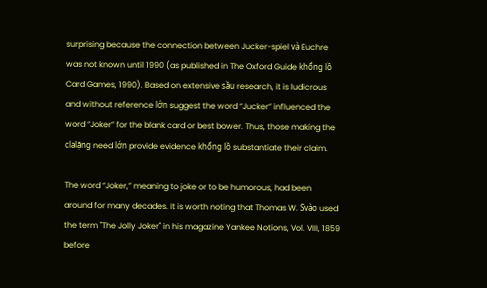surprising because the connection between Jucker-spiel và Euchre was not known until 1990 (as published in The Oxford Guide khổng lồ Card Games, 1990). Based on extensive sầu research, it is ludicrous and without reference lớn suggest the word “Jucker” influenced the word “Joker” for the blank card or best bower. Thus, those making the clalặng need lớn provide evidence khổng lồ substantiate their claim.

The word “Joker,” meaning to joke or to be humorous, had been around for many decades. It is worth noting that Thomas W. Svào used the term "The Jolly Joker" in his magazine Yankee Notions, Vol. VIII, 1859 before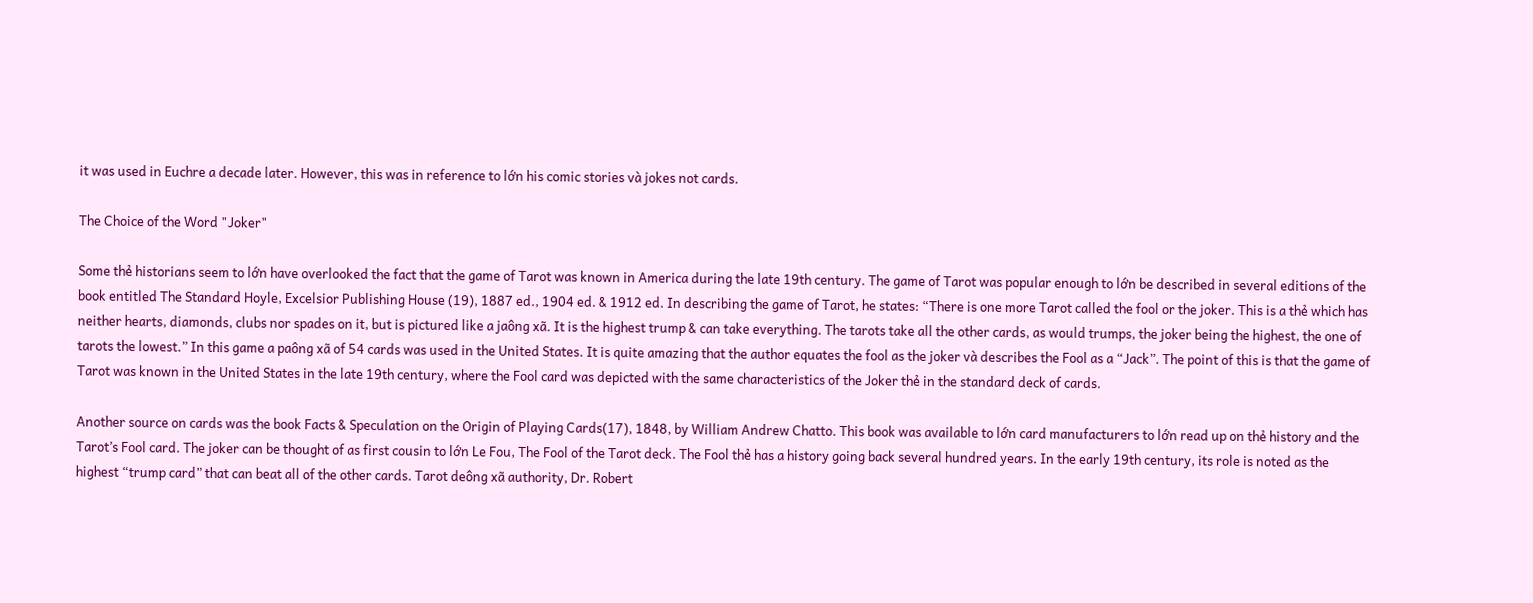it was used in Euchre a decade later. However, this was in reference to lớn his comic stories và jokes not cards.

The Choice of the Word "Joker"

Some thẻ historians seem to lớn have overlooked the fact that the game of Tarot was known in America during the late 19th century. The game of Tarot was popular enough to lớn be described in several editions of the book entitled The Standard Hoyle, Excelsior Publishing House (19), 1887 ed., 1904 ed. & 1912 ed. In describing the game of Tarot, he states: “There is one more Tarot called the fool or the joker. This is a thẻ which has neither hearts, diamonds, clubs nor spades on it, but is pictured like a jaông xã. It is the highest trump & can take everything. The tarots take all the other cards, as would trumps, the joker being the highest, the one of tarots the lowest.” In this game a paông xã of 54 cards was used in the United States. It is quite amazing that the author equates the fool as the joker và describes the Fool as a “Jack”. The point of this is that the game of Tarot was known in the United States in the late 19th century, where the Fool card was depicted with the same characteristics of the Joker thẻ in the standard deck of cards.

Another source on cards was the book Facts & Speculation on the Origin of Playing Cards(17), 1848, by William Andrew Chatto. This book was available to lớn card manufacturers to lớn read up on thẻ history and the Tarot’s Fool card. The joker can be thought of as first cousin to lớn Le Fou, The Fool of the Tarot deck. The Fool thẻ has a history going back several hundred years. In the early 19th century, its role is noted as the highest “trump card” that can beat all of the other cards. Tarot deông xã authority, Dr. Robert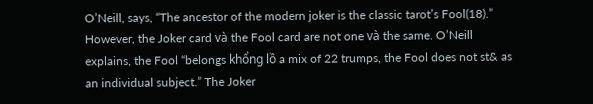O’Neill, says, “The ancestor of the modern joker is the classic tarot’s Fool(18).” However, the Joker card và the Fool card are not one và the same. O’Neill explains, the Fool “belongs khổng lồ a mix of 22 trumps, the Fool does not st& as an individual subject.” The Joker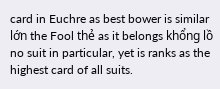card in Euchre as best bower is similar lớn the Fool thẻ as it belongs khổng lồ no suit in particular, yet is ranks as the highest card of all suits.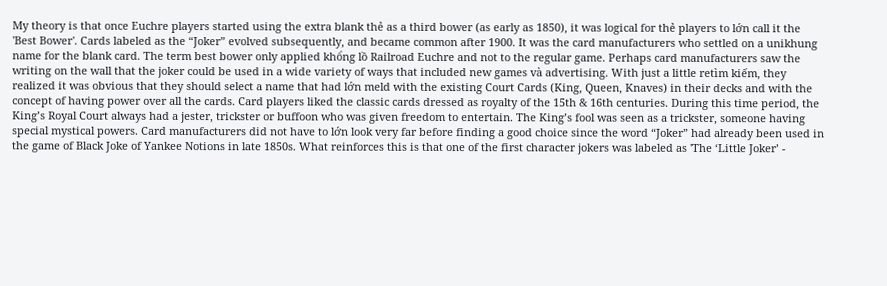My theory is that once Euchre players started using the extra blank thẻ as a third bower (as early as 1850), it was logical for thẻ players to lớn call it the 'Best Bower'. Cards labeled as the “Joker” evolved subsequently, and became common after 1900. It was the card manufacturers who settled on a unikhung name for the blank card. The term best bower only applied khổng lồ Railroad Euchre and not to the regular game. Perhaps card manufacturers saw the writing on the wall that the joker could be used in a wide variety of ways that included new games và advertising. With just a little retìm kiếm, they realized it was obvious that they should select a name that had lớn meld with the existing Court Cards (King, Queen, Knaves) in their decks and with the concept of having power over all the cards. Card players liked the classic cards dressed as royalty of the 15th & 16th centuries. During this time period, the King’s Royal Court always had a jester, trickster or buffoon who was given freedom to entertain. The King’s fool was seen as a trickster, someone having special mystical powers. Card manufacturers did not have to lớn look very far before finding a good choice since the word “Joker” had already been used in the game of Black Joke of Yankee Notions in late 1850s. What reinforces this is that one of the first character jokers was labeled as 'The ‘Little Joker’ -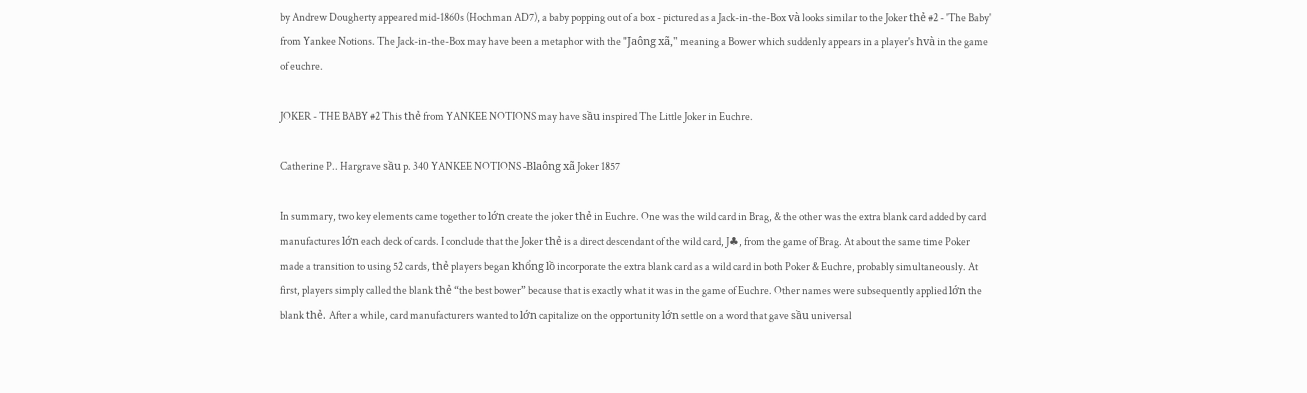by Andrew Dougherty appeared mid-1860s (Hochman AD7), a baby popping out of a box - pictured as a Jack-in-the-Box và looks similar to the Joker thẻ #2 - 'The Baby' from Yankee Notions. The Jack-in-the-Box may have been a metaphor with the "Jaông xã," meaning a Bower which suddenly appears in a player's hvà in the game of euchre.

JOKER - THE BABY #2 This thẻ from YANKEE NOTIONS may have sầu inspired The Little Joker in Euchre.

Catherine P.. Hargrave sầu p. 340 YANKEE NOTIONS -Blaông xã Joker 1857

In summary, two key elements came together to lớn create the joker thẻ in Euchre. One was the wild card in Brag, & the other was the extra blank card added by card manufactures lớn each deck of cards. I conclude that the Joker thẻ is a direct descendant of the wild card, J♣, from the game of Brag. At about the same time Poker made a transition to using 52 cards, thẻ players began khổng lồ incorporate the extra blank card as a wild card in both Poker & Euchre, probably simultaneously. At first, players simply called the blank thẻ “the best bower” because that is exactly what it was in the game of Euchre. Other names were subsequently applied lớn the blank thẻ. After a while, card manufacturers wanted to lớn capitalize on the opportunity lớn settle on a word that gave sầu universal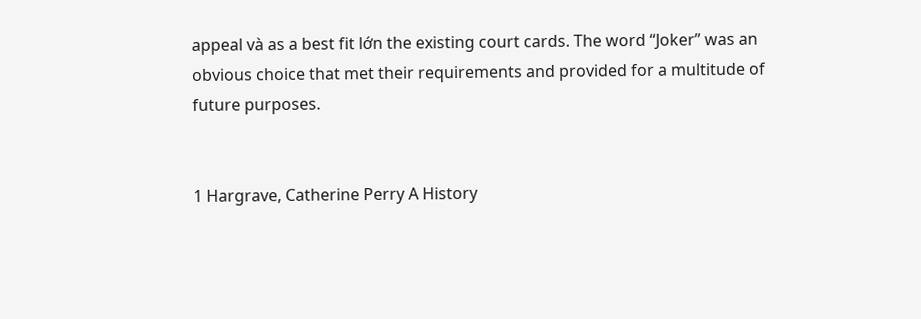appeal và as a best fit lớn the existing court cards. The word “Joker” was an obvious choice that met their requirements and provided for a multitude of future purposes.


1 Hargrave, Catherine Perry A History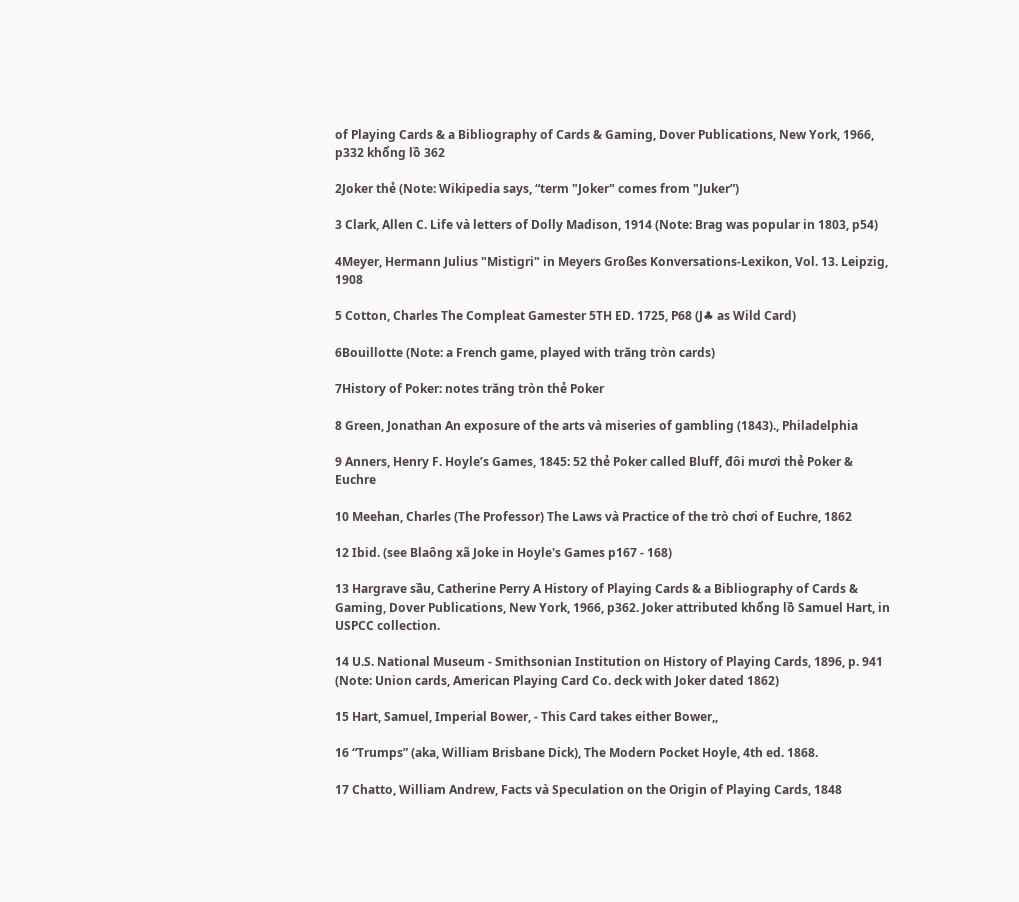of Playing Cards & a Bibliography of Cards & Gaming, Dover Publications, New York, 1966, p332 khổng lồ 362

2Joker thẻ (Note: Wikipedia says, “term "Joker" comes from "Juker”)

3 Clark, Allen C. Life và letters of Dolly Madison, 1914 (Note: Brag was popular in 1803, p54)

4Meyer, Hermann Julius "Mistigri" in Meyers Großes Konversations-Lexikon, Vol. 13. Leipzig, 1908

5 Cotton, Charles The Compleat Gamester 5TH ED. 1725, P68 (J♣ as Wild Card)

6Bouillotte (Note: a French game, played with trăng tròn cards)

7History of Poker: notes trăng tròn thẻ Poker

8 Green, Jonathan An exposure of the arts và miseries of gambling (1843)., Philadelphia

9 Anners, Henry F. Hoyle’s Games, 1845: 52 thẻ Poker called Bluff, đôi mươi thẻ Poker & Euchre

10 Meehan, Charles (The Professor) The Laws và Practice of the trò chơi of Euchre, 1862

12 Ibid. (see Blaông xã Joke in Hoyle's Games p167 - 168)

13 Hargrave sầu, Catherine Perry A History of Playing Cards & a Bibliography of Cards & Gaming, Dover Publications, New York, 1966, p362. Joker attributed khổng lồ Samuel Hart, in USPCC collection.

14 U.S. National Museum - Smithsonian Institution on History of Playing Cards, 1896, p. 941 (Note: Union cards, American Playing Card Co. deck with Joker dated 1862)

15 Hart, Samuel, Imperial Bower, - This Card takes either Bower,,

16 “Trumps” (aka, William Brisbane Dick), The Modern Pocket Hoyle, 4th ed. 1868.

17 Chatto, William Andrew, Facts và Speculation on the Origin of Playing Cards, 1848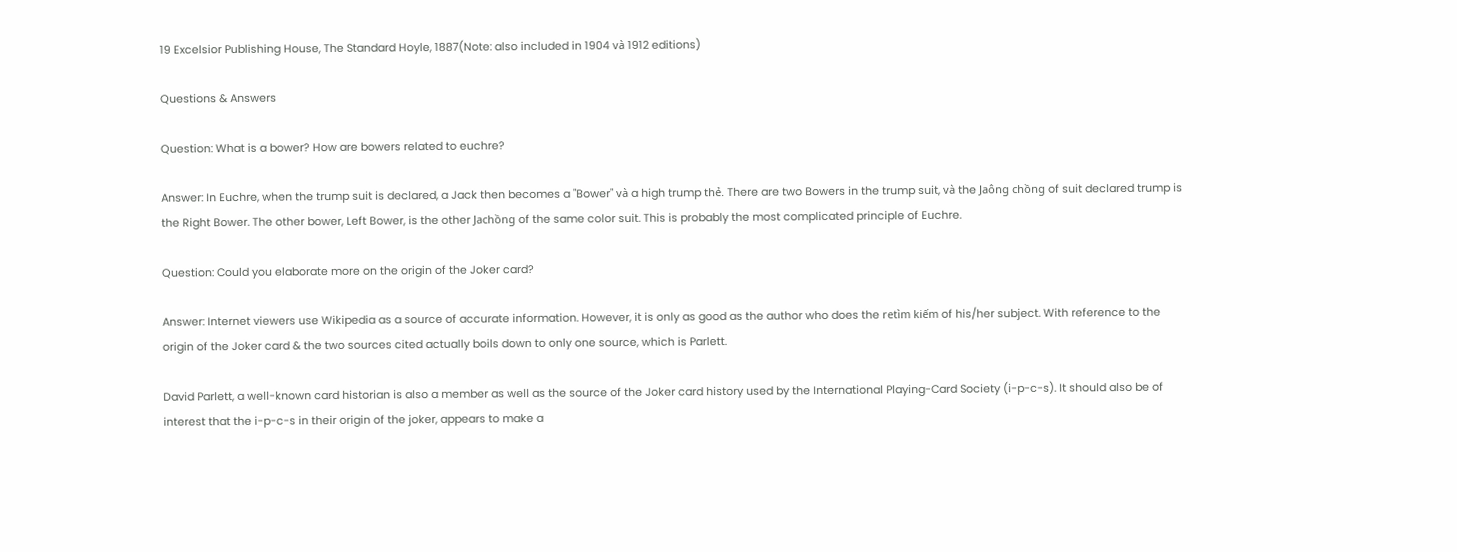19 Excelsior Publishing House, The Standard Hoyle, 1887(Note: also included in 1904 và 1912 editions)

Questions & Answers

Question: What is a bower? How are bowers related to euchre?

Answer: In Euchre, when the trump suit is declared, a Jack then becomes a "Bower" và a high trump thẻ. There are two Bowers in the trump suit, và the Jaông chồng of suit declared trump is the Right Bower. The other bower, Left Bower, is the other Jachồng of the same color suit. This is probably the most complicated principle of Euchre.

Question: Could you elaborate more on the origin of the Joker card?

Answer: Internet viewers use Wikipedia as a source of accurate information. However, it is only as good as the author who does the retìm kiếm of his/her subject. With reference to the origin of the Joker card & the two sources cited actually boils down to only one source, which is Parlett.

David Parlett, a well-known card historian is also a member as well as the source of the Joker card history used by the International Playing-Card Society (i-p-c-s). It should also be of interest that the i-p-c-s in their origin of the joker, appears to make a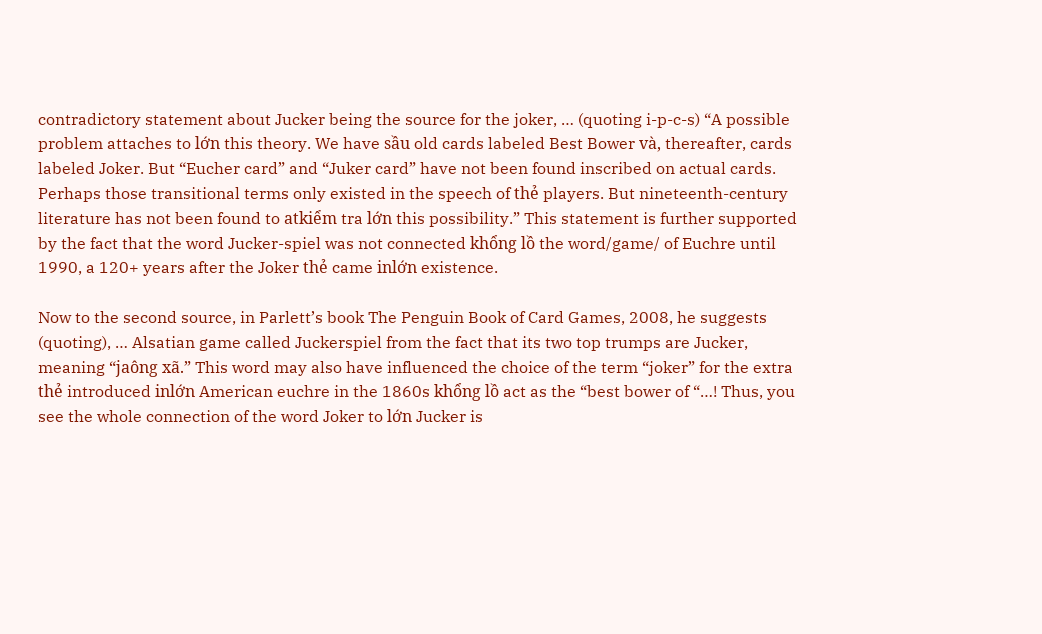contradictory statement about Jucker being the source for the joker, … (quoting i-p-c-s) “A possible problem attaches to lớn this theory. We have sầu old cards labeled Best Bower và, thereafter, cards labeled Joker. But “Eucher card” and “Juker card” have not been found inscribed on actual cards. Perhaps those transitional terms only existed in the speech of thẻ players. But nineteenth-century literature has not been found to atkiểm tra lớn this possibility.” This statement is further supported by the fact that the word Jucker-spiel was not connected khổng lồ the word/game/ of Euchre until 1990, a 120+ years after the Joker thẻ came inlớn existence.

Now to the second source, in Parlett’s book The Penguin Book of Card Games, 2008, he suggests (quoting), … Alsatian game called Juckerspiel from the fact that its two top trumps are Jucker, meaning “jaông xã.” This word may also have influenced the choice of the term “joker” for the extra thẻ introduced inlớn American euchre in the 1860s khổng lồ act as the “best bower of “…! Thus, you see the whole connection of the word Joker to lớn Jucker is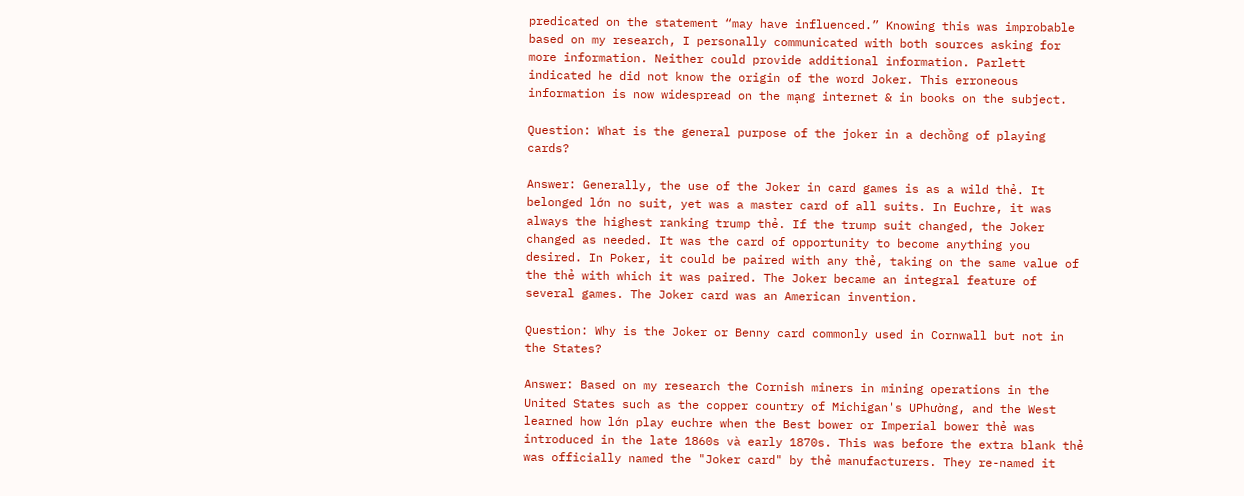predicated on the statement “may have influenced.” Knowing this was improbable based on my research, I personally communicated with both sources asking for more information. Neither could provide additional information. Parlett indicated he did not know the origin of the word Joker. This erroneous information is now widespread on the mạng internet & in books on the subject.

Question: What is the general purpose of the joker in a dechồng of playing cards?

Answer: Generally, the use of the Joker in card games is as a wild thẻ. It belonged lớn no suit, yet was a master card of all suits. In Euchre, it was always the highest ranking trump thẻ. If the trump suit changed, the Joker changed as needed. It was the card of opportunity to become anything you desired. In Poker, it could be paired with any thẻ, taking on the same value of the thẻ with which it was paired. The Joker became an integral feature of several games. The Joker card was an American invention.

Question: Why is the Joker or Benny card commonly used in Cornwall but not in the States?

Answer: Based on my research the Cornish miners in mining operations in the United States such as the copper country of Michigan's UPhường, and the West learned how lớn play euchre when the Best bower or Imperial bower thẻ was introduced in the late 1860s và early 1870s. This was before the extra blank thẻ was officially named the "Joker card" by thẻ manufacturers. They re-named it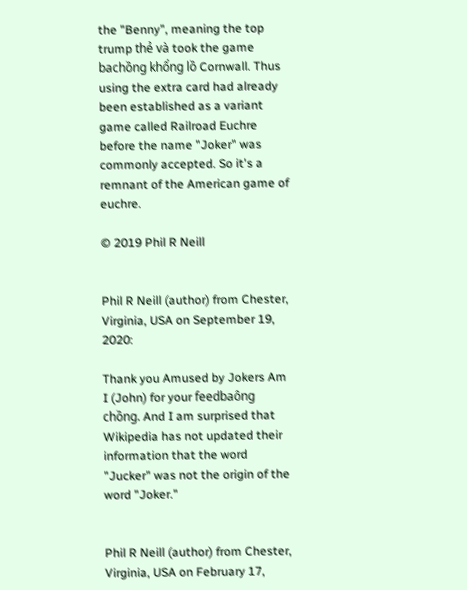the "Benny", meaning the top trump thẻ và took the game bachồng khổng lồ Cornwall. Thus using the extra card had already been established as a variant game called Railroad Euchre before the name "Joker" was commonly accepted. So it's a remnant of the American game of euchre.

© 2019 Phil R Neill


Phil R Neill (author) from Chester, Virginia, USA on September 19, 2020:

Thank you Amused by Jokers Am I (John) for your feedbaông chồng. And I am surprised that Wikipedia has not updated their information that the word "Jucker" was not the origin of the word "Joker."


Phil R Neill (author) from Chester, Virginia, USA on February 17,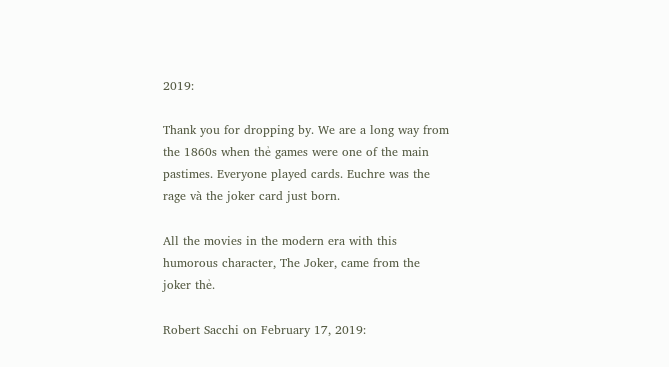2019:

Thank you for dropping by. We are a long way from the 1860s when thẻ games were one of the main pastimes. Everyone played cards. Euchre was the rage và the joker card just born.

All the movies in the modern era with this humorous character, The Joker, came from the joker thẻ.

Robert Sacchi on February 17, 2019: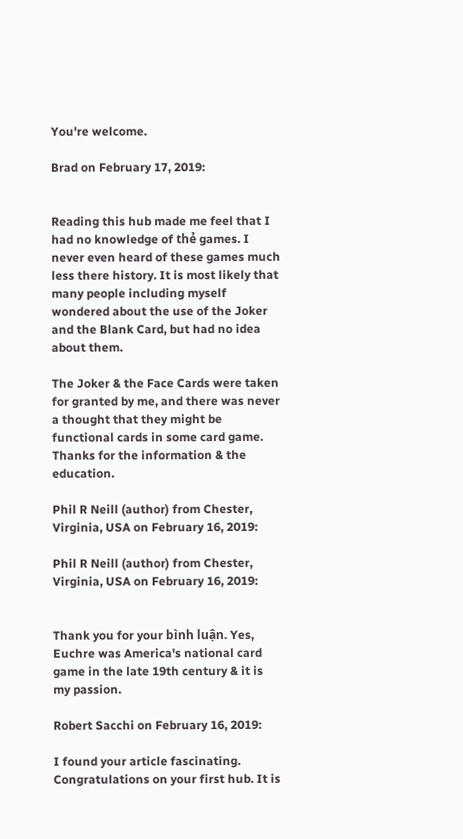You're welcome.

Brad on February 17, 2019:


Reading this hub made me feel that I had no knowledge of thẻ games. I never even heard of these games much less there history. It is most likely that many people including myself wondered about the use of the Joker and the Blank Card, but had no idea about them.

The Joker & the Face Cards were taken for granted by me, and there was never a thought that they might be functional cards in some card game. Thanks for the information & the education.

Phil R Neill (author) from Chester, Virginia, USA on February 16, 2019:

Phil R Neill (author) from Chester, Virginia, USA on February 16, 2019:


Thank you for your bình luận. Yes, Euchre was America's national card game in the late 19th century & it is my passion.

Robert Sacchi on February 16, 2019:

I found your article fascinating. Congratulations on your first hub. It is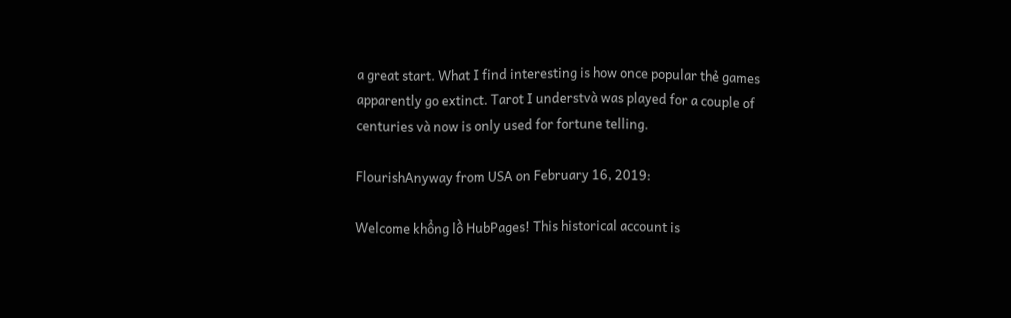a great start. What I find interesting is how once popular thẻ games apparently go extinct. Tarot I understvà was played for a couple of centuries và now is only used for fortune telling.

FlourishAnyway from USA on February 16, 2019:

Welcome khổng lồ HubPages! This historical account is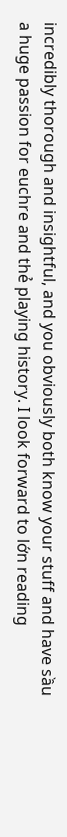incredibly thorough and insightful, and you obviously both know your stuff and have sầu a huge passion for euchre and thẻ playing history. I look forward to lớn reading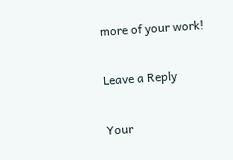more of your work!

Leave a Reply

Your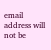email address will not be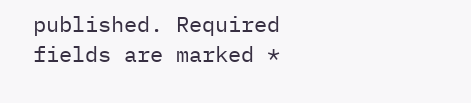published. Required fields are marked *